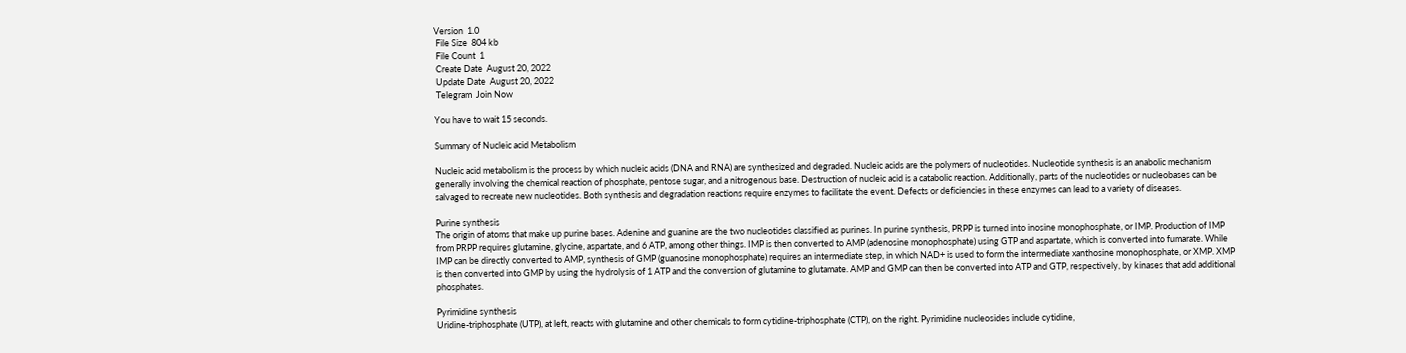Version  1.0
 File Size  804 kb
 File Count  1
 Create Date  August 20, 2022
 Update Date  August 20, 2022
 Telegram  Join Now

You have to wait 15 seconds.

Summary of Nucleic acid Metabolism

Nucleic acid metabolism is the process by which nucleic acids (DNA and RNA) are synthesized and degraded. Nucleic acids are the polymers of nucleotides. Nucleotide synthesis is an anabolic mechanism generally involving the chemical reaction of phosphate, pentose sugar, and a nitrogenous base. Destruction of nucleic acid is a catabolic reaction. Additionally, parts of the nucleotides or nucleobases can be salvaged to recreate new nucleotides. Both synthesis and degradation reactions require enzymes to facilitate the event. Defects or deficiencies in these enzymes can lead to a variety of diseases.

Purine synthesis
The origin of atoms that make up purine bases. Adenine and guanine are the two nucleotides classified as purines. In purine synthesis, PRPP is turned into inosine monophosphate, or IMP. Production of IMP from PRPP requires glutamine, glycine, aspartate, and 6 ATP, among other things. IMP is then converted to AMP (adenosine monophosphate) using GTP and aspartate, which is converted into fumarate. While IMP can be directly converted to AMP, synthesis of GMP (guanosine monophosphate) requires an intermediate step, in which NAD+ is used to form the intermediate xanthosine monophosphate, or XMP. XMP is then converted into GMP by using the hydrolysis of 1 ATP and the conversion of glutamine to glutamate. AMP and GMP can then be converted into ATP and GTP, respectively, by kinases that add additional phosphates.

Pyrimidine synthesis
Uridine-triphosphate (UTP), at left, reacts with glutamine and other chemicals to form cytidine-triphosphate (CTP), on the right. Pyrimidine nucleosides include cytidine,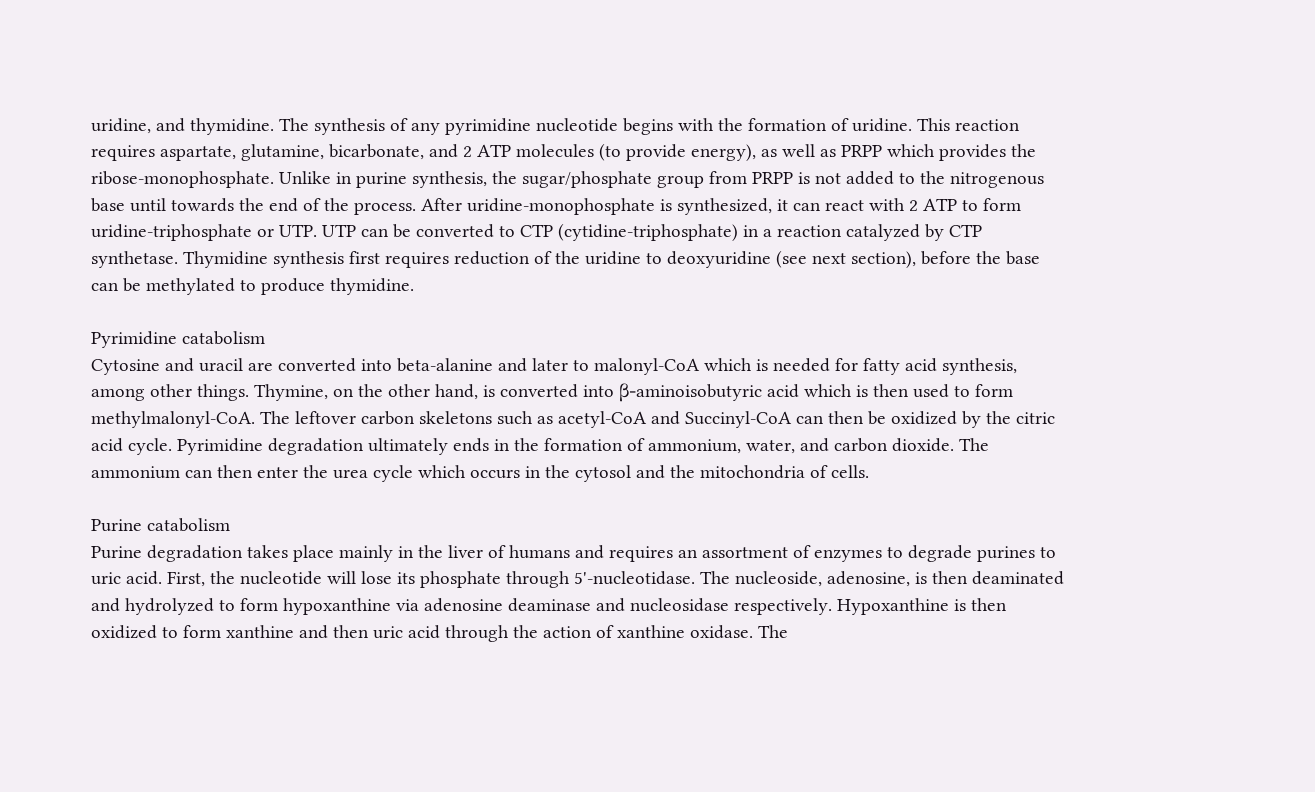uridine, and thymidine. The synthesis of any pyrimidine nucleotide begins with the formation of uridine. This reaction requires aspartate, glutamine, bicarbonate, and 2 ATP molecules (to provide energy), as well as PRPP which provides the ribose-monophosphate. Unlike in purine synthesis, the sugar/phosphate group from PRPP is not added to the nitrogenous base until towards the end of the process. After uridine-monophosphate is synthesized, it can react with 2 ATP to form uridine-triphosphate or UTP. UTP can be converted to CTP (cytidine-triphosphate) in a reaction catalyzed by CTP synthetase. Thymidine synthesis first requires reduction of the uridine to deoxyuridine (see next section), before the base can be methylated to produce thymidine.

Pyrimidine catabolism
Cytosine and uracil are converted into beta-alanine and later to malonyl-CoA which is needed for fatty acid synthesis, among other things. Thymine, on the other hand, is converted into β-aminoisobutyric acid which is then used to form methylmalonyl-CoA. The leftover carbon skeletons such as acetyl-CoA and Succinyl-CoA can then be oxidized by the citric acid cycle. Pyrimidine degradation ultimately ends in the formation of ammonium, water, and carbon dioxide. The ammonium can then enter the urea cycle which occurs in the cytosol and the mitochondria of cells.

Purine catabolism
Purine degradation takes place mainly in the liver of humans and requires an assortment of enzymes to degrade purines to uric acid. First, the nucleotide will lose its phosphate through 5'-nucleotidase. The nucleoside, adenosine, is then deaminated and hydrolyzed to form hypoxanthine via adenosine deaminase and nucleosidase respectively. Hypoxanthine is then oxidized to form xanthine and then uric acid through the action of xanthine oxidase. The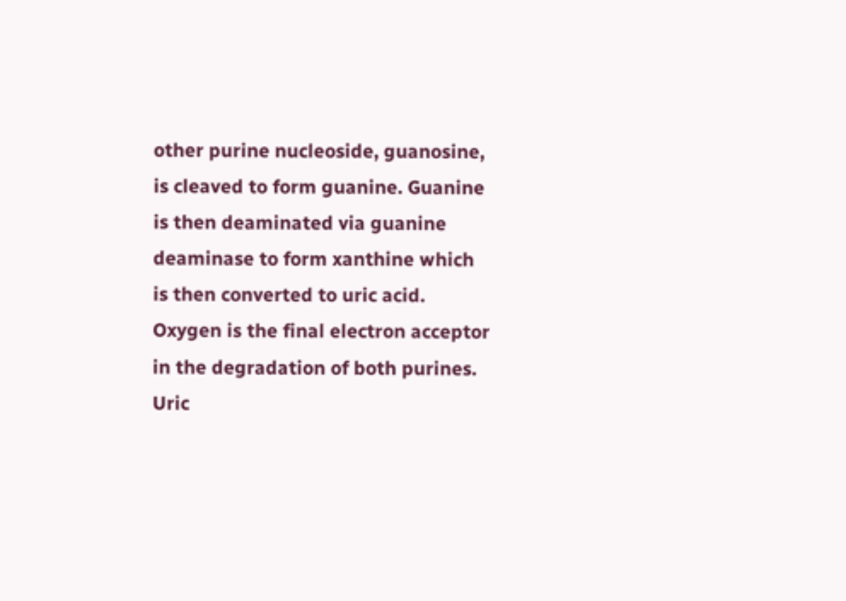other purine nucleoside, guanosine, is cleaved to form guanine. Guanine is then deaminated via guanine deaminase to form xanthine which is then converted to uric acid. Oxygen is the final electron acceptor in the degradation of both purines. Uric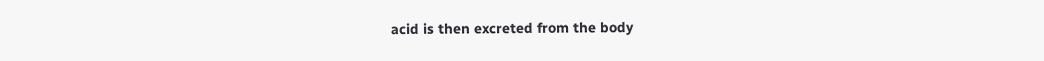acid is then excreted from the body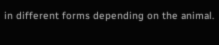in different forms depending on the animal.